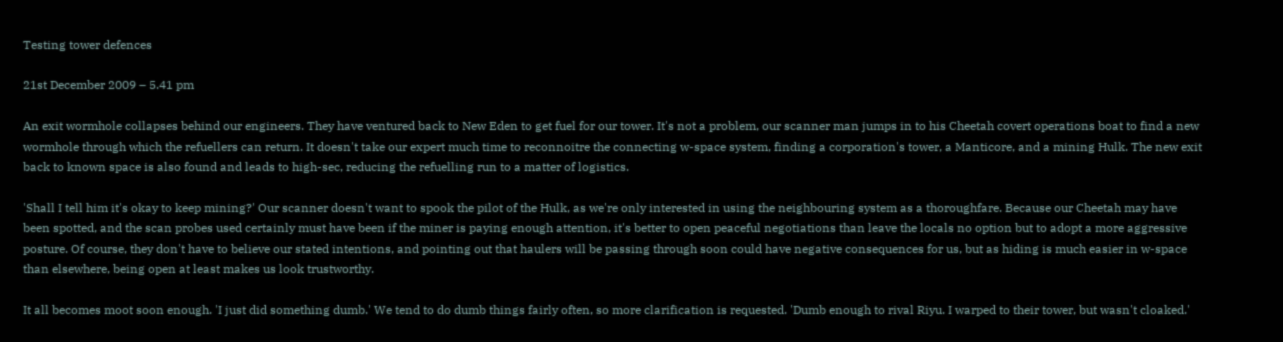Testing tower defences

21st December 2009 – 5.41 pm

An exit wormhole collapses behind our engineers. They have ventured back to New Eden to get fuel for our tower. It's not a problem, our scanner man jumps in to his Cheetah covert operations boat to find a new wormhole through which the refuellers can return. It doesn't take our expert much time to reconnoitre the connecting w-space system, finding a corporation's tower, a Manticore, and a mining Hulk. The new exit back to known space is also found and leads to high-sec, reducing the refuelling run to a matter of logistics.

'Shall I tell him it's okay to keep mining?' Our scanner doesn't want to spook the pilot of the Hulk, as we're only interested in using the neighbouring system as a thoroughfare. Because our Cheetah may have been spotted, and the scan probes used certainly must have been if the miner is paying enough attention, it's better to open peaceful negotiations than leave the locals no option but to adopt a more aggressive posture. Of course, they don't have to believe our stated intentions, and pointing out that haulers will be passing through soon could have negative consequences for us, but as hiding is much easier in w-space than elsewhere, being open at least makes us look trustworthy.

It all becomes moot soon enough. 'I just did something dumb.' We tend to do dumb things fairly often, so more clarification is requested. 'Dumb enough to rival Riyu. I warped to their tower, but wasn't cloaked.'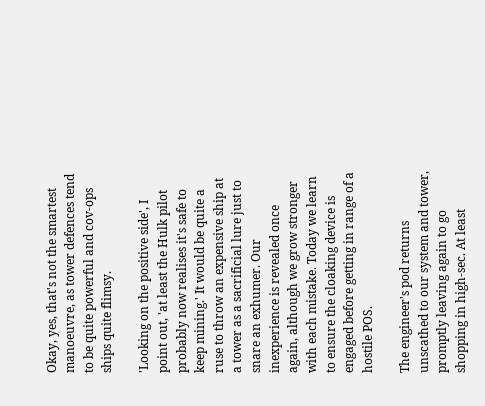Okay, yes, that's not the smartest manoeuvre, as tower defences tend to be quite powerful and cov-ops ships quite flimsy.

'Looking on the positive side', I point out, 'at least the Hulk pilot probably now realises it's safe to keep mining.' It would be quite a ruse to throw an expensive ship at a tower as a sacrificial lure just to snare an exhumer. Our inexperience is revealed once again, although we grow stronger with each mistake. Today we learn to ensure the cloaking device is engaged before getting in range of a hostile POS.

The engineer's pod returns unscathed to our system and tower, promptly leaving again to go shopping in high-sec. At least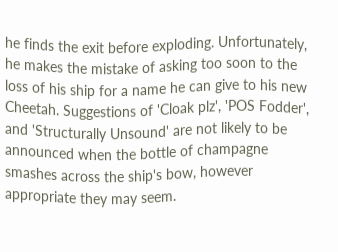he finds the exit before exploding. Unfortunately, he makes the mistake of asking too soon to the loss of his ship for a name he can give to his new Cheetah. Suggestions of 'Cloak plz', 'POS Fodder', and 'Structurally Unsound' are not likely to be announced when the bottle of champagne smashes across the ship's bow, however appropriate they may seem.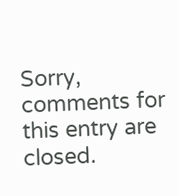Sorry, comments for this entry are closed.